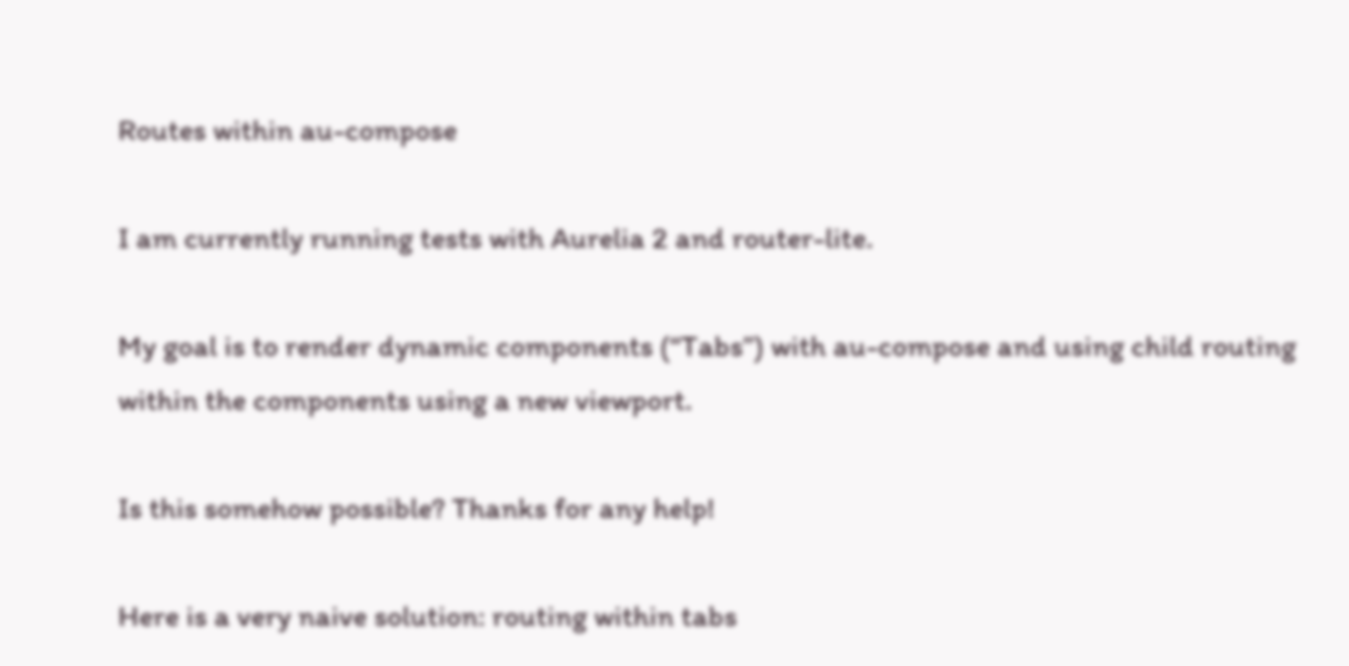Routes within au-compose

I am currently running tests with Aurelia 2 and router-lite.

My goal is to render dynamic components (“Tabs”) with au-compose and using child routing within the components using a new viewport.

Is this somehow possible? Thanks for any help!

Here is a very naive solution: routing within tabs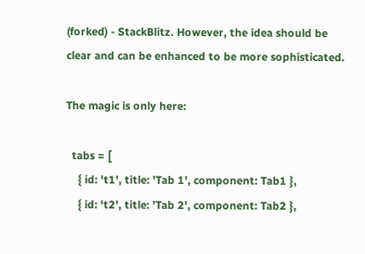(forked) - StackBlitz. However, the idea should be clear and can be enhanced to be more sophisticated.

The magic is only here:

  tabs = [
    { id: 't1', title: 'Tab 1', component: Tab1 },
    { id: 't2', title: 'Tab 2', component: Tab2 },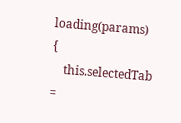loading(params) {
    this.selectedTab =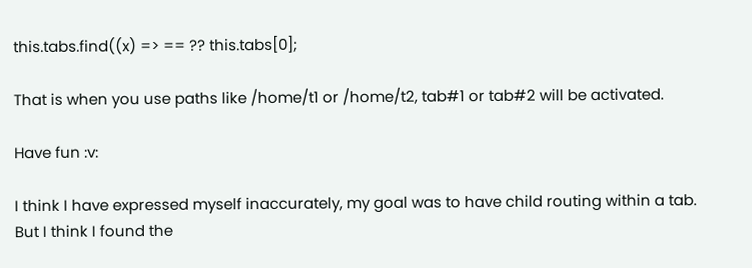this.tabs.find((x) => == ?? this.tabs[0];

That is when you use paths like /home/t1 or /home/t2, tab#1 or tab#2 will be activated.

Have fun :v:

I think I have expressed myself inaccurately, my goal was to have child routing within a tab. But I think I found the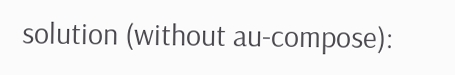solution (without au-compose):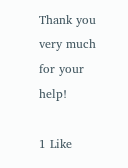Thank you very much for your help!

1 Like